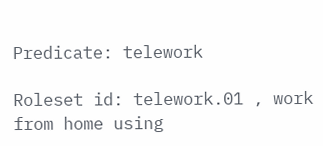Predicate: telework

Roleset id: telework.01 , work from home using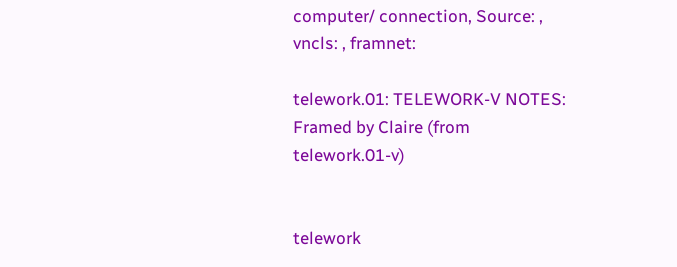computer/ connection, Source: , vncls: , framnet:

telework.01: TELEWORK-V NOTES: Framed by Claire (from telework.01-v)


telework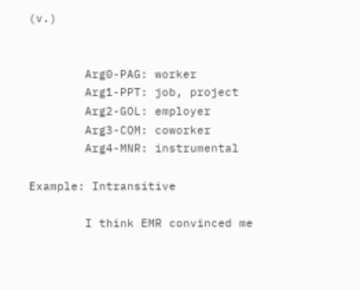(v.)


        Arg0-PAG: worker
        Arg1-PPT: job, project
        Arg2-GOL: employer
        Arg3-COM: coworker
        Arg4-MNR: instrumental

Example: Intransitive

        I think EMR convinced me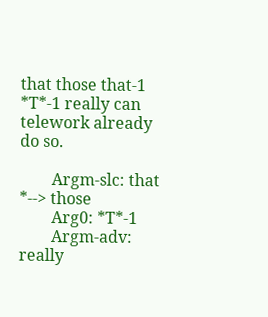that those that-1 *T*-1 really can telework already do so.

        Argm-slc: that *--> those
        Arg0: *T*-1
        Argm-adv: really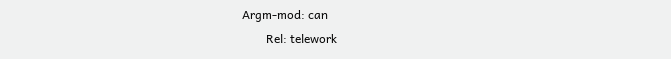Argm-mod: can
        Rel: telework